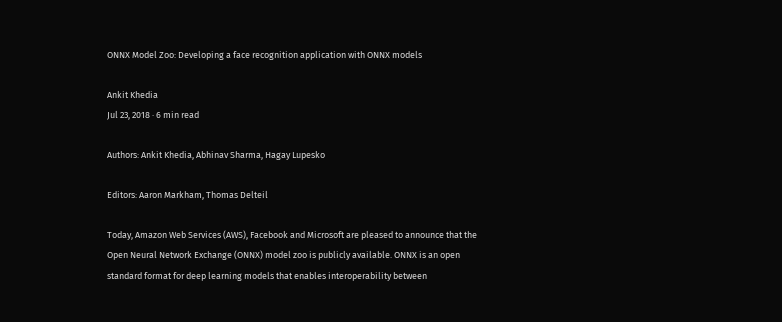ONNX Model Zoo: Developing a face recognition application with ONNX models

Ankit Khedia
Jul 23, 2018 · 6 min read

Authors: Ankit Khedia, Abhinav Sharma, Hagay Lupesko

Editors: Aaron Markham, Thomas Delteil

Today, Amazon Web Services (AWS), Facebook and Microsoft are pleased to announce that the Open Neural Network Exchange (ONNX) model zoo is publicly available. ONNX is an open standard format for deep learning models that enables interoperability between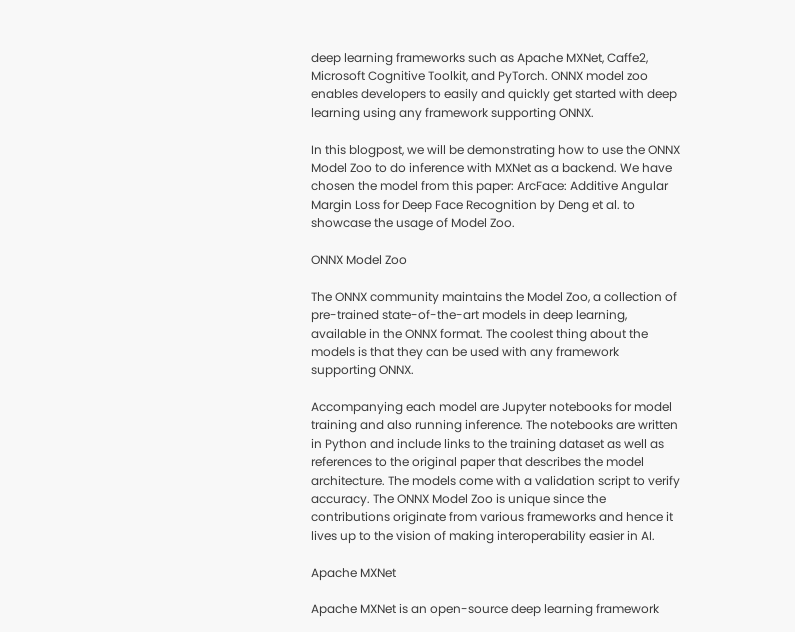deep learning frameworks such as Apache MXNet, Caffe2, Microsoft Cognitive Toolkit, and PyTorch. ONNX model zoo enables developers to easily and quickly get started with deep learning using any framework supporting ONNX.

In this blogpost, we will be demonstrating how to use the ONNX Model Zoo to do inference with MXNet as a backend. We have chosen the model from this paper: ArcFace: Additive Angular Margin Loss for Deep Face Recognition by Deng et al. to showcase the usage of Model Zoo.

ONNX Model Zoo

The ONNX community maintains the Model Zoo, a collection of pre-trained state-of-the-art models in deep learning, available in the ONNX format. The coolest thing about the models is that they can be used with any framework supporting ONNX.

Accompanying each model are Jupyter notebooks for model training and also running inference. The notebooks are written in Python and include links to the training dataset as well as references to the original paper that describes the model architecture. The models come with a validation script to verify accuracy. The ONNX Model Zoo is unique since the contributions originate from various frameworks and hence it lives up to the vision of making interoperability easier in AI.

Apache MXNet

Apache MXNet is an open-source deep learning framework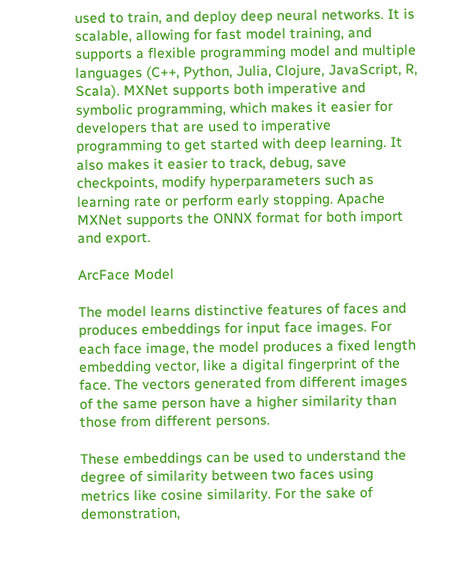used to train, and deploy deep neural networks. It is scalable, allowing for fast model training, and supports a flexible programming model and multiple languages (C++, Python, Julia, Clojure, JavaScript, R, Scala). MXNet supports both imperative and symbolic programming, which makes it easier for developers that are used to imperative programming to get started with deep learning. It also makes it easier to track, debug, save checkpoints, modify hyperparameters such as learning rate or perform early stopping. Apache MXNet supports the ONNX format for both import and export.

ArcFace Model

The model learns distinctive features of faces and produces embeddings for input face images. For each face image, the model produces a fixed length embedding vector, like a digital fingerprint of the face. The vectors generated from different images of the same person have a higher similarity than those from different persons.

These embeddings can be used to understand the degree of similarity between two faces using metrics like cosine similarity. For the sake of demonstration,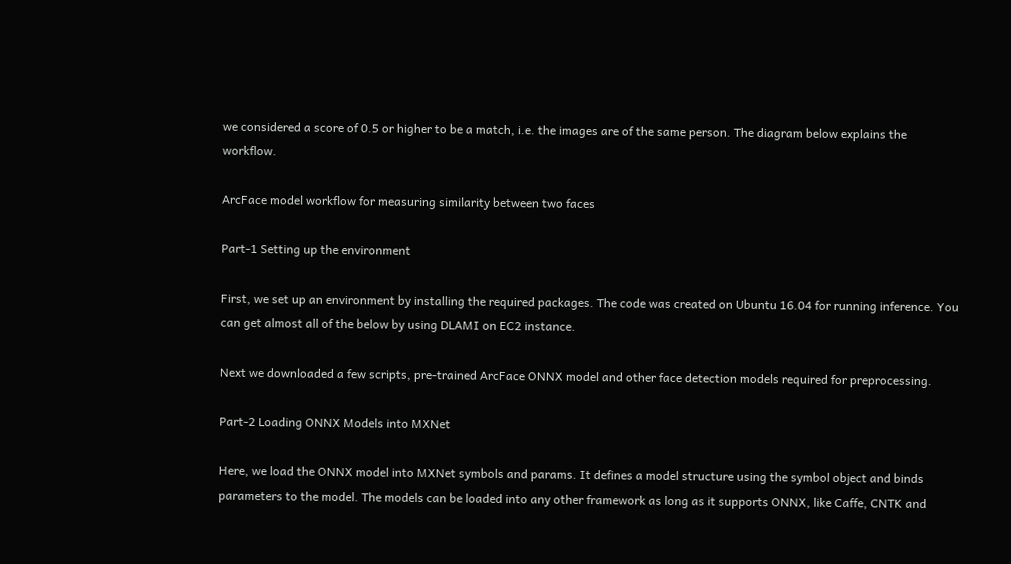we considered a score of 0.5 or higher to be a match, i.e. the images are of the same person. The diagram below explains the workflow.

ArcFace model workflow for measuring similarity between two faces

Part-1 Setting up the environment

First, we set up an environment by installing the required packages. The code was created on Ubuntu 16.04 for running inference. You can get almost all of the below by using DLAMI on EC2 instance.

Next we downloaded a few scripts, pre-trained ArcFace ONNX model and other face detection models required for preprocessing.

Part-2 Loading ONNX Models into MXNet

Here, we load the ONNX model into MXNet symbols and params. It defines a model structure using the symbol object and binds parameters to the model. The models can be loaded into any other framework as long as it supports ONNX, like Caffe, CNTK and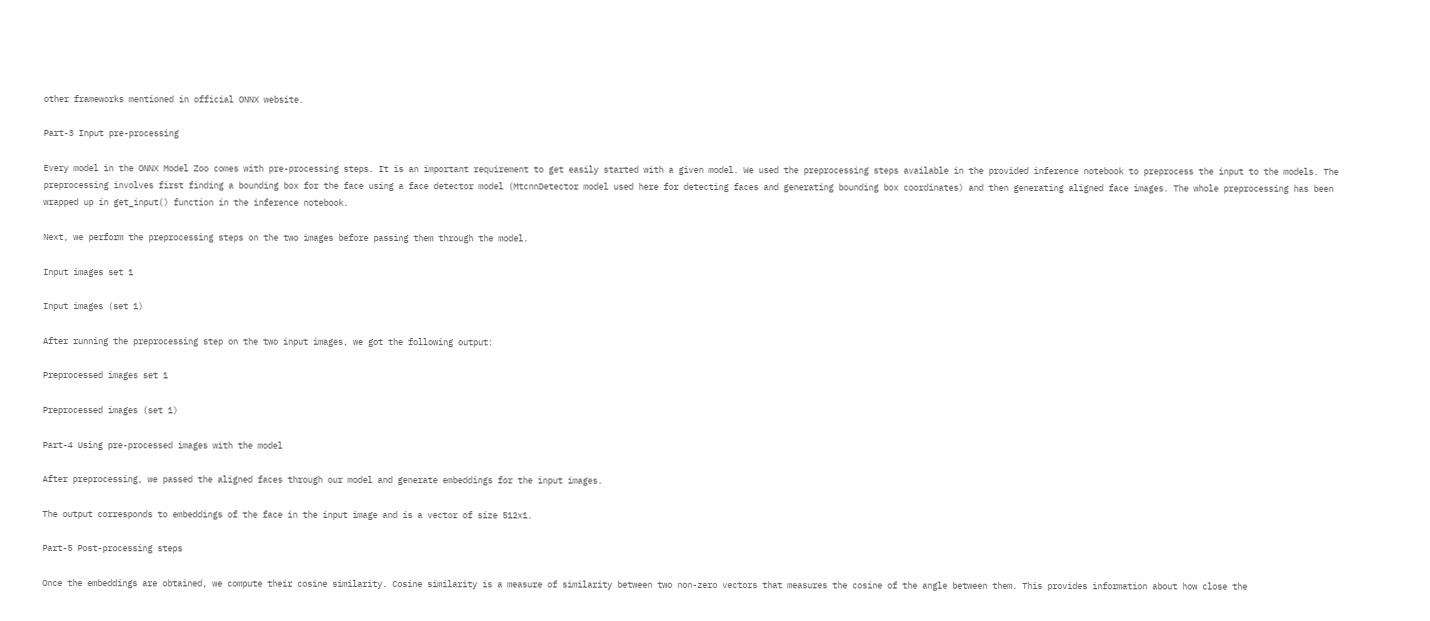other frameworks mentioned in official ONNX website.

Part-3 Input pre-processing

Every model in the ONNX Model Zoo comes with pre-processing steps. It is an important requirement to get easily started with a given model. We used the preprocessing steps available in the provided inference notebook to preprocess the input to the models. The preprocessing involves first finding a bounding box for the face using a face detector model (MtcnnDetector model used here for detecting faces and generating bounding box coordinates) and then generating aligned face images. The whole preprocessing has been wrapped up in get_input() function in the inference notebook.

Next, we perform the preprocessing steps on the two images before passing them through the model.

Input images set 1

Input images (set 1)

After running the preprocessing step on the two input images, we got the following output:

Preprocessed images set 1

Preprocessed images (set 1)

Part-4 Using pre-processed images with the model

After preprocessing, we passed the aligned faces through our model and generate embeddings for the input images.

The output corresponds to embeddings of the face in the input image and is a vector of size 512x1.

Part-5 Post-processing steps

Once the embeddings are obtained, we compute their cosine similarity. Cosine similarity is a measure of similarity between two non-zero vectors that measures the cosine of the angle between them. This provides information about how close the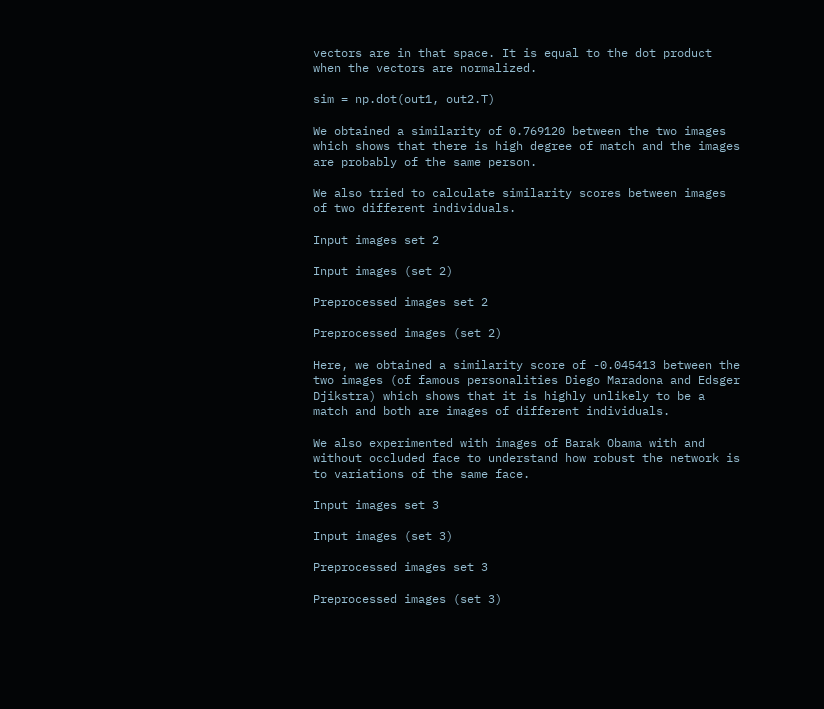vectors are in that space. It is equal to the dot product when the vectors are normalized.

sim = np.dot(out1, out2.T)

We obtained a similarity of 0.769120 between the two images which shows that there is high degree of match and the images are probably of the same person.

We also tried to calculate similarity scores between images of two different individuals.

Input images set 2

Input images (set 2)

Preprocessed images set 2

Preprocessed images (set 2)

Here, we obtained a similarity score of -0.045413 between the two images (of famous personalities Diego Maradona and Edsger Djikstra) which shows that it is highly unlikely to be a match and both are images of different individuals.

We also experimented with images of Barak Obama with and without occluded face to understand how robust the network is to variations of the same face.

Input images set 3

Input images (set 3)

Preprocessed images set 3

Preprocessed images (set 3)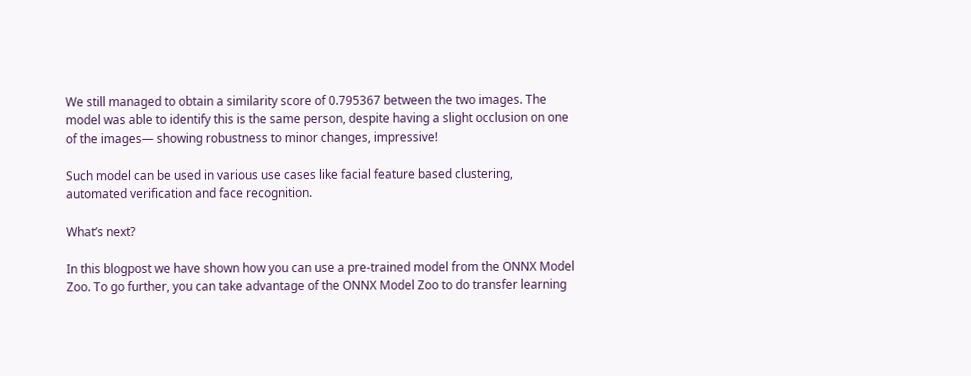We still managed to obtain a similarity score of 0.795367 between the two images. The model was able to identify this is the same person, despite having a slight occlusion on one of the images— showing robustness to minor changes, impressive!

Such model can be used in various use cases like facial feature based clustering, automated verification and face recognition.

What’s next?

In this blogpost we have shown how you can use a pre-trained model from the ONNX Model Zoo. To go further, you can take advantage of the ONNX Model Zoo to do transfer learning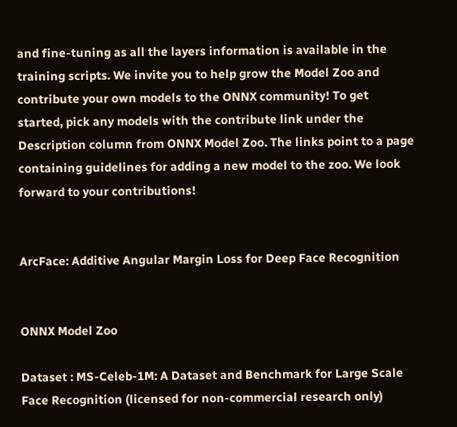and fine-tuning as all the layers information is available in the training scripts. We invite you to help grow the Model Zoo and contribute your own models to the ONNX community! To get started, pick any models with the contribute link under the Description column from ONNX Model Zoo. The links point to a page containing guidelines for adding a new model to the zoo. We look forward to your contributions!


ArcFace: Additive Angular Margin Loss for Deep Face Recognition


ONNX Model Zoo

Dataset : MS-Celeb-1M: A Dataset and Benchmark for Large Scale Face Recognition (licensed for non-commercial research only)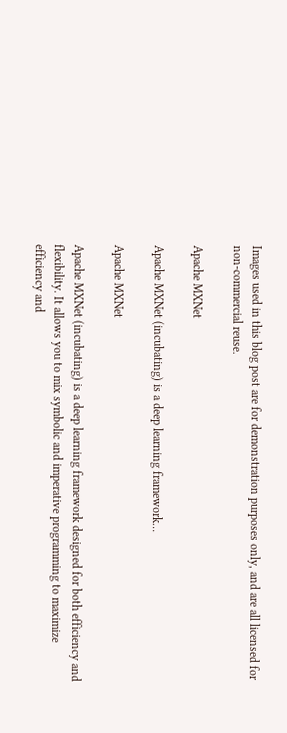Images used in this blog post are for demonstration purposes only, and are all licensed for non-commercial reuse.

Apache MXNet

Apache MXNet (incubating) is a deep learning framework…

Apache MXNet

Apache MXNet (incubating) is a deep learning framework designed for both efficiency and flexibility. It allows you to mix symbolic and imperative programming to maximize efficiency and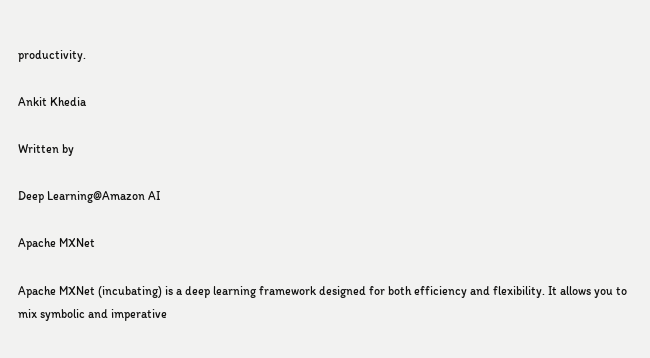productivity.

Ankit Khedia

Written by

Deep Learning@Amazon AI

Apache MXNet

Apache MXNet (incubating) is a deep learning framework designed for both efficiency and flexibility. It allows you to mix symbolic and imperative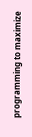programming to maximize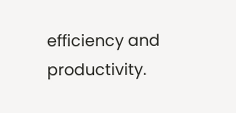efficiency and productivity.